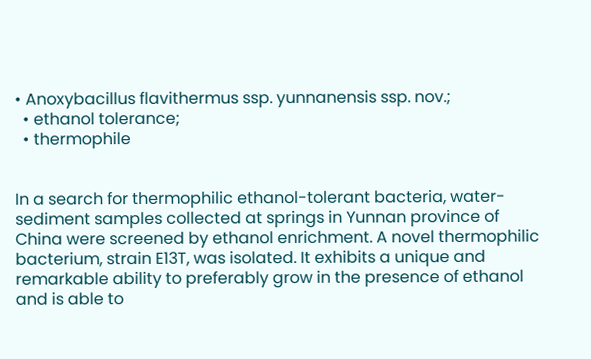• Anoxybacillus flavithermus ssp. yunnanensis ssp. nov.;
  • ethanol tolerance;
  • thermophile


In a search for thermophilic ethanol-tolerant bacteria, water-sediment samples collected at springs in Yunnan province of China were screened by ethanol enrichment. A novel thermophilic bacterium, strain E13T, was isolated. It exhibits a unique and remarkable ability to preferably grow in the presence of ethanol and is able to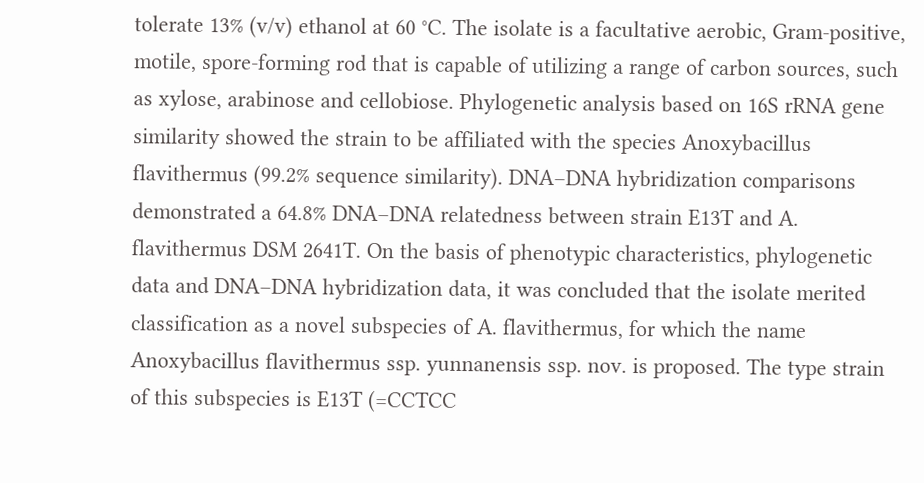tolerate 13% (v/v) ethanol at 60 °C. The isolate is a facultative aerobic, Gram-positive, motile, spore-forming rod that is capable of utilizing a range of carbon sources, such as xylose, arabinose and cellobiose. Phylogenetic analysis based on 16S rRNA gene similarity showed the strain to be affiliated with the species Anoxybacillus flavithermus (99.2% sequence similarity). DNA–DNA hybridization comparisons demonstrated a 64.8% DNA–DNA relatedness between strain E13T and A. flavithermus DSM 2641T. On the basis of phenotypic characteristics, phylogenetic data and DNA–DNA hybridization data, it was concluded that the isolate merited classification as a novel subspecies of A. flavithermus, for which the name Anoxybacillus flavithermus ssp. yunnanensis ssp. nov. is proposed. The type strain of this subspecies is E13T (=CCTCC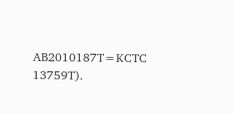AB2010187T=KCTC 13759T).